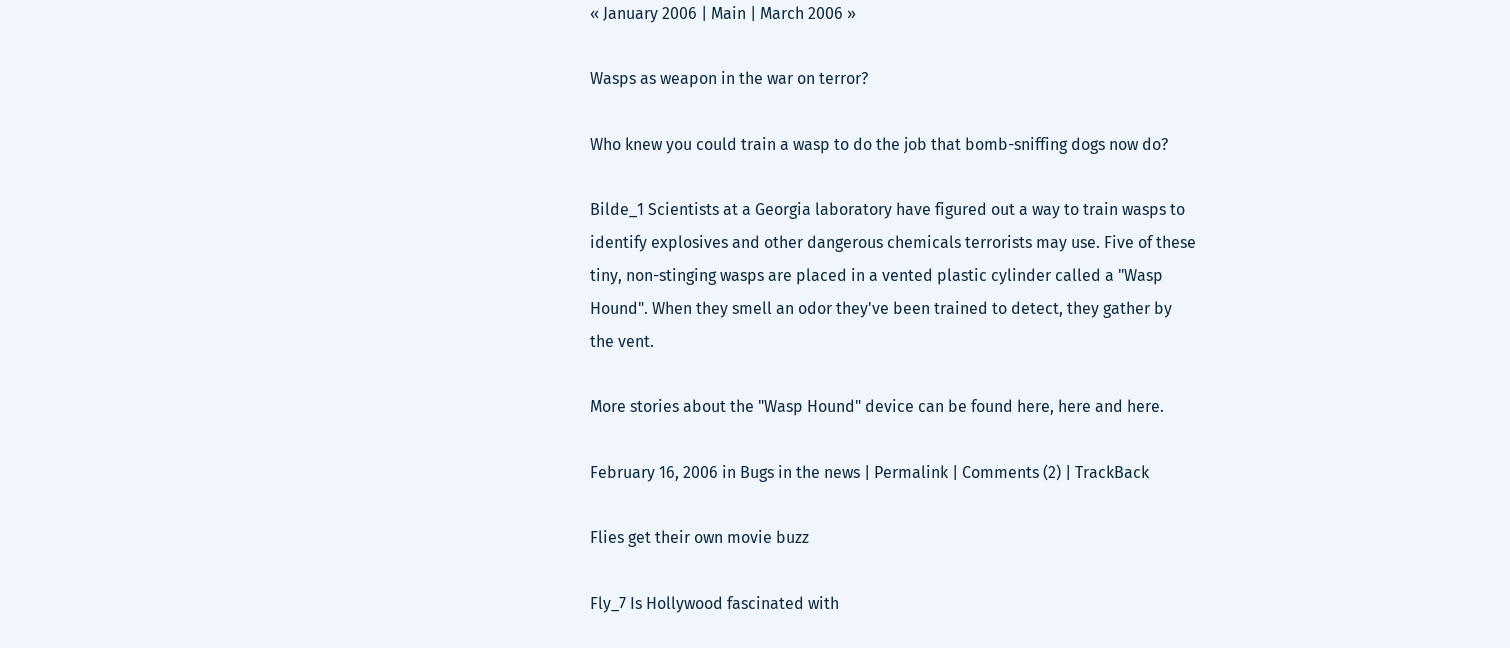« January 2006 | Main | March 2006 »

Wasps as weapon in the war on terror?

Who knew you could train a wasp to do the job that bomb-sniffing dogs now do?

Bilde_1 Scientists at a Georgia laboratory have figured out a way to train wasps to identify explosives and other dangerous chemicals terrorists may use. Five of these tiny, non-stinging wasps are placed in a vented plastic cylinder called a "Wasp Hound". When they smell an odor they've been trained to detect, they gather by the vent.

More stories about the "Wasp Hound" device can be found here, here and here.

February 16, 2006 in Bugs in the news | Permalink | Comments (2) | TrackBack

Flies get their own movie buzz

Fly_7 Is Hollywood fascinated with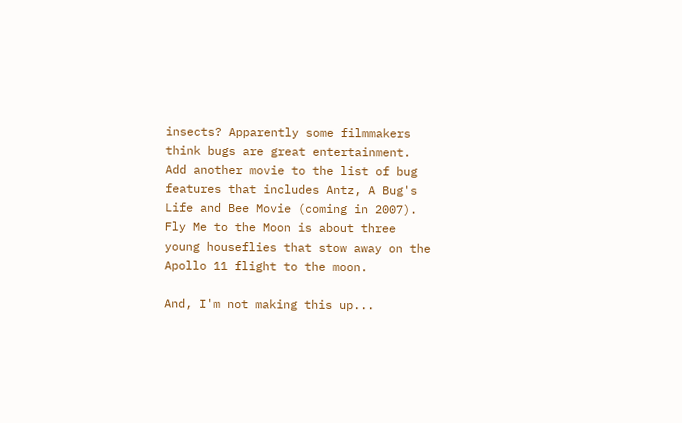insects? Apparently some filmmakers think bugs are great entertainment. Add another movie to the list of bug features that includes Antz, A Bug's Life and Bee Movie (coming in 2007). Fly Me to the Moon is about three young houseflies that stow away on the Apollo 11 flight to the moon.

And, I'm not making this up...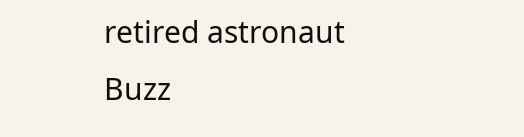retired astronaut Buzz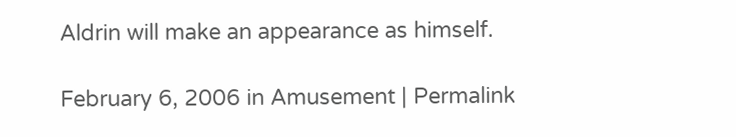Aldrin will make an appearance as himself.

February 6, 2006 in Amusement | Permalink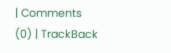| Comments (0) | TrackBack